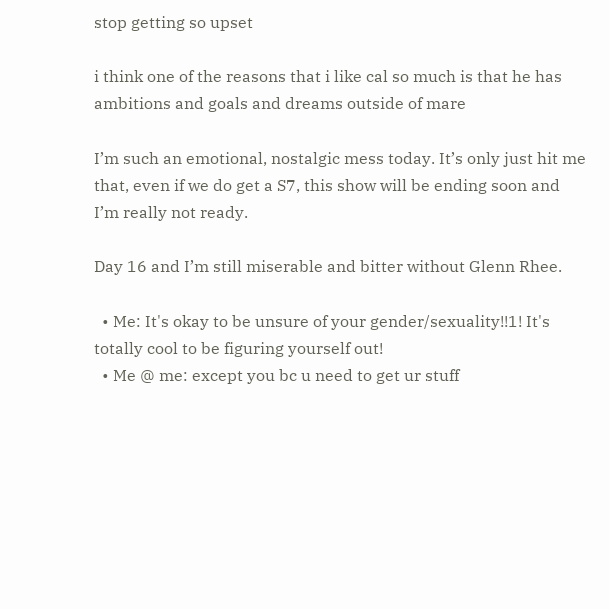stop getting so upset

i think one of the reasons that i like cal so much is that he has ambitions and goals and dreams outside of mare

I’m such an emotional, nostalgic mess today. It’s only just hit me that, even if we do get a S7, this show will be ending soon and I’m really not ready.

Day 16 and I’m still miserable and bitter without Glenn Rhee.

  • Me: It's okay to be unsure of your gender/sexuality!!1! It's totally cool to be figuring yourself out!
  • Me @ me: except you bc u need to get ur stuff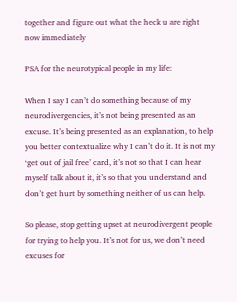together and figure out what the heck u are right now immediately

PSA for the neurotypical people in my life:

When I say I can’t do something because of my neurodivergencies, it’s not being presented as an excuse. It’s being presented as an explanation, to help you better contextualize why I can’t do it. It is not my ‘get out of jail free’ card, it’s not so that I can hear myself talk about it, it’s so that you understand and don’t get hurt by something neither of us can help.

So please, stop getting upset at neurodivergent people for trying to help you. It’s not for us, we don’t need excuses for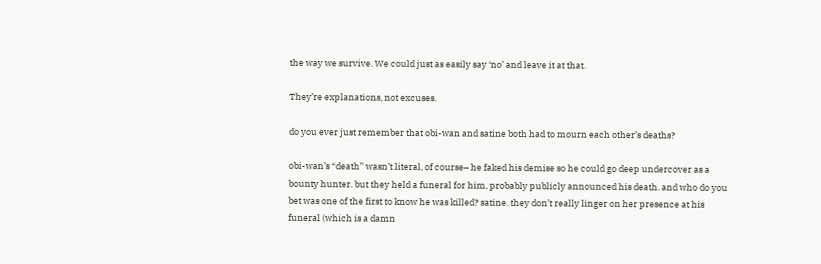the way we survive. We could just as easily say ‘no’ and leave it at that.

They’re explanations, not excuses.

do you ever just remember that obi-wan and satine both had to mourn each other’s deaths?

obi-wan’s “death” wasn’t literal, of course– he faked his demise so he could go deep undercover as a bounty hunter. but they held a funeral for him, probably publicly announced his death. and who do you bet was one of the first to know he was killed? satine. they don’t really linger on her presence at his funeral (which is a damn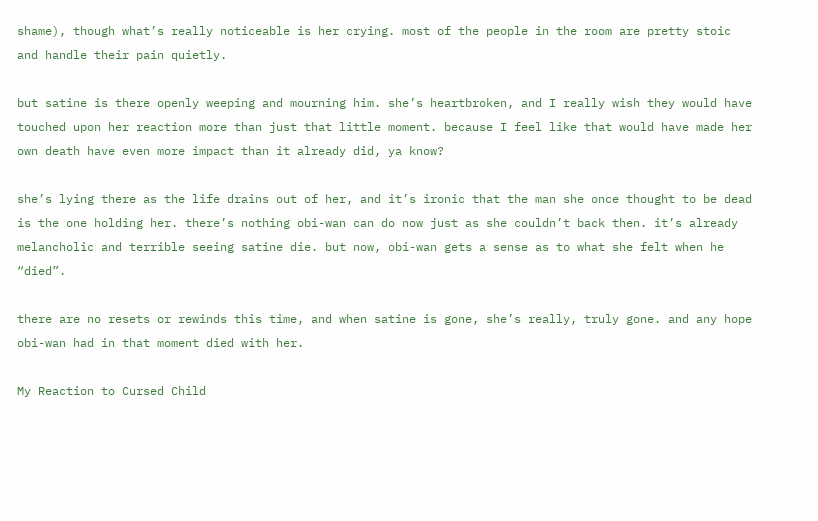shame), though what’s really noticeable is her crying. most of the people in the room are pretty stoic and handle their pain quietly.

but satine is there openly weeping and mourning him. she’s heartbroken, and I really wish they would have touched upon her reaction more than just that little moment. because I feel like that would have made her own death have even more impact than it already did, ya know?

she’s lying there as the life drains out of her, and it’s ironic that the man she once thought to be dead is the one holding her. there’s nothing obi-wan can do now just as she couldn’t back then. it’s already melancholic and terrible seeing satine die. but now, obi-wan gets a sense as to what she felt when he “died”.

there are no resets or rewinds this time, and when satine is gone, she’s really, truly gone. and any hope obi-wan had in that moment died with her.

My Reaction to Cursed Child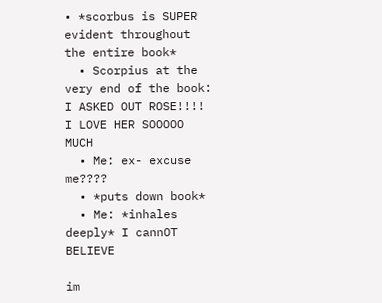• *scorbus is SUPER evident throughout the entire book*
  • Scorpius at the very end of the book: I ASKED OUT ROSE!!!! I LOVE HER SOOOOO MUCH
  • Me: ex- excuse me????
  • *puts down book*
  • Me: *inhales deeply* I cannOT BELIEVE

im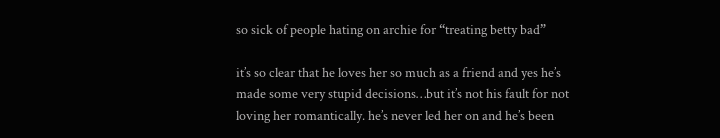so sick of people hating on archie for “treating betty bad”

it’s so clear that he loves her so much as a friend and yes he’s made some very stupid decisions…but it’s not his fault for not loving her romantically. he’s never led her on and he’s been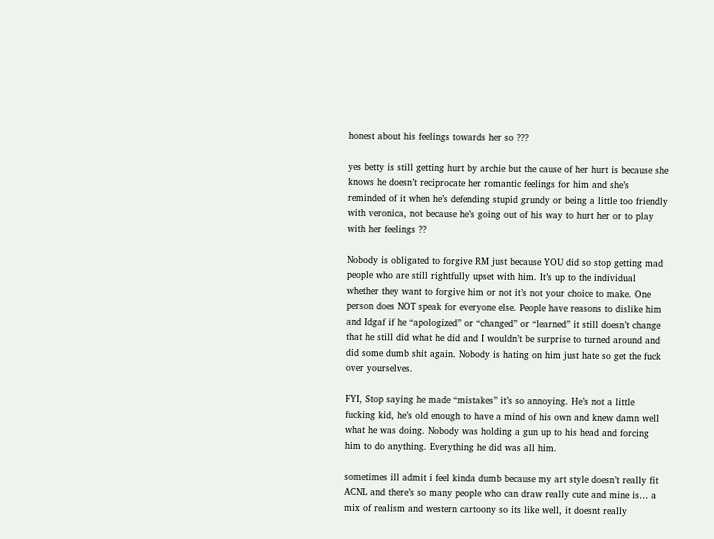honest about his feelings towards her so ???

yes betty is still getting hurt by archie but the cause of her hurt is because she knows he doesn’t reciprocate her romantic feelings for him and she’s reminded of it when he’s defending stupid grundy or being a little too friendly with veronica, not because he’s going out of his way to hurt her or to play with her feelings ??

Nobody is obligated to forgive RM just because YOU did so stop getting mad people who are still rightfully upset with him. It’s up to the individual whether they want to forgive him or not it’s not your choice to make. One person does NOT speak for everyone else. People have reasons to dislike him and Idgaf if he “apologized” or “changed” or “learned” it still doesn’t change that he still did what he did and I wouldn’t be surprise to turned around and did some dumb shit again. Nobody is hating on him just hate so get the fuck over yourselves.

FYI, Stop saying he made “mistakes” it’s so annoying. He’s not a little fucking kid, he’s old enough to have a mind of his own and knew damn well what he was doing. Nobody was holding a gun up to his head and forcing him to do anything. Everything he did was all him.

sometimes ill admit i feel kinda dumb because my art style doesn’t really fit ACNL and there’s so many people who can draw really cute and mine is… a mix of realism and western cartoony so its like well, it doesnt really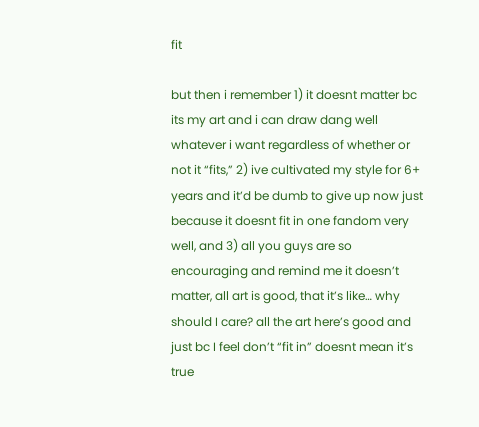fit

but then i remember 1) it doesnt matter bc its my art and i can draw dang well whatever i want regardless of whether or not it “fits,” 2) ive cultivated my style for 6+ years and it’d be dumb to give up now just because it doesnt fit in one fandom very well, and 3) all you guys are so encouraging and remind me it doesn’t matter, all art is good, that it’s like… why should I care? all the art here’s good and just bc I feel don’t “fit in” doesnt mean it’s true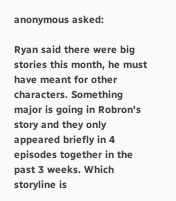anonymous asked:

Ryan said there were big stories this month, he must have meant for other characters. Something major is going in Robron's story and they only appeared briefly in 4 episodes together in the past 3 weeks. Which storyline is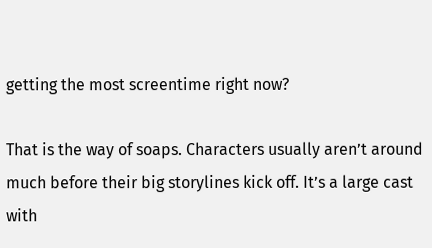getting the most screentime right now?

That is the way of soaps. Characters usually aren’t around much before their big storylines kick off. It’s a large cast with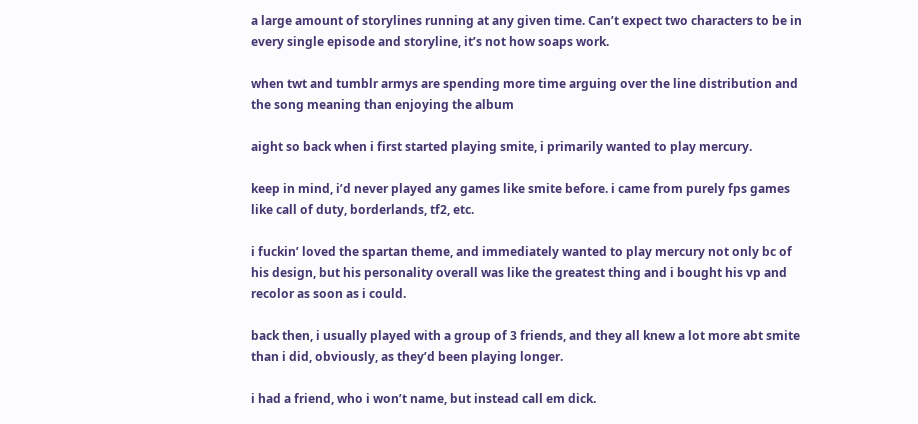a large amount of storylines running at any given time. Can’t expect two characters to be in every single episode and storyline, it’s not how soaps work.

when twt and tumblr armys are spending more time arguing over the line distribution and the song meaning than enjoying the album

aight so back when i first started playing smite, i primarily wanted to play mercury.

keep in mind, i’d never played any games like smite before. i came from purely fps games like call of duty, borderlands, tf2, etc.

i fuckin’ loved the spartan theme, and immediately wanted to play mercury not only bc of his design, but his personality overall was like the greatest thing and i bought his vp and recolor as soon as i could.

back then, i usually played with a group of 3 friends, and they all knew a lot more abt smite than i did, obviously, as they’d been playing longer.

i had a friend, who i won’t name, but instead call em dick.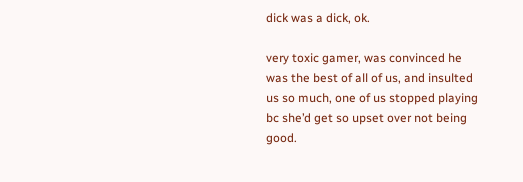dick was a dick, ok.

very toxic gamer, was convinced he was the best of all of us, and insulted us so much, one of us stopped playing bc she’d get so upset over not being good.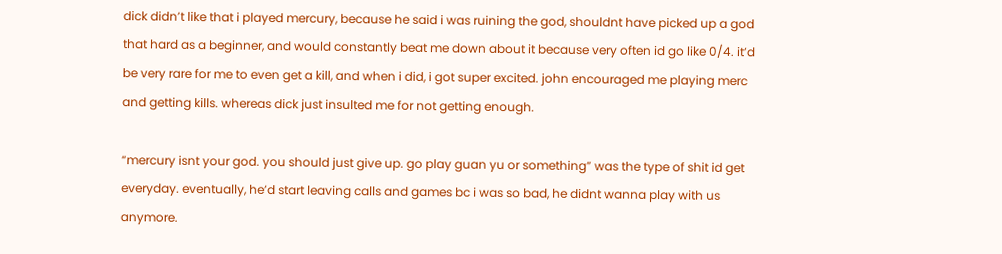dick didn’t like that i played mercury, because he said i was ruining the god, shouldnt have picked up a god that hard as a beginner, and would constantly beat me down about it because very often id go like 0/4. it’d be very rare for me to even get a kill, and when i did, i got super excited. john encouraged me playing merc and getting kills. whereas dick just insulted me for not getting enough.

“mercury isnt your god. you should just give up. go play guan yu or something” was the type of shit id get everyday. eventually, he’d start leaving calls and games bc i was so bad, he didnt wanna play with us anymore.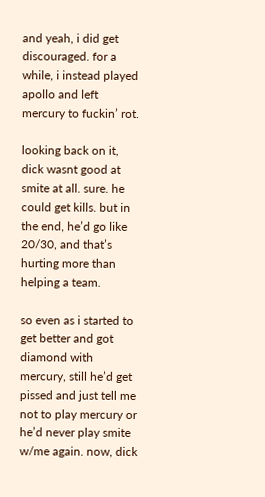and yeah, i did get discouraged. for a while, i instead played apollo and left mercury to fuckin’ rot.

looking back on it, dick wasnt good at smite at all. sure. he could get kills. but in the end, he’d go like 20/30, and that’s hurting more than helping a team.

so even as i started to get better and got diamond with mercury, still he’d get pissed and just tell me not to play mercury or he’d never play smite w/me again. now, dick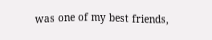was one of my best friends,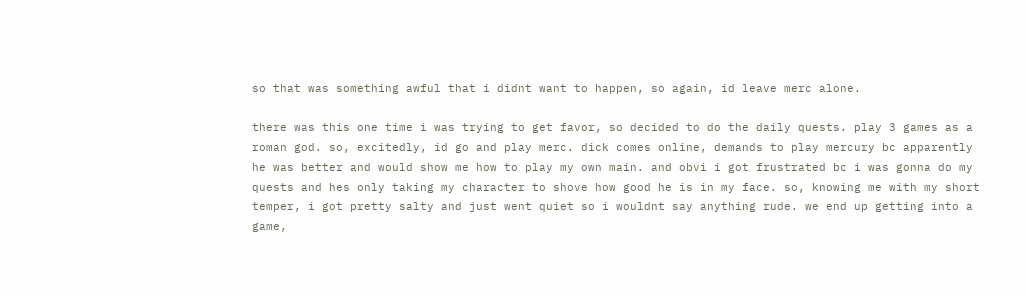so that was something awful that i didnt want to happen, so again, id leave merc alone.

there was this one time i was trying to get favor, so decided to do the daily quests. play 3 games as a roman god. so, excitedly, id go and play merc. dick comes online, demands to play mercury bc apparently he was better and would show me how to play my own main. and obvi i got frustrated bc i was gonna do my quests and hes only taking my character to shove how good he is in my face. so, knowing me with my short temper, i got pretty salty and just went quiet so i wouldnt say anything rude. we end up getting into a game,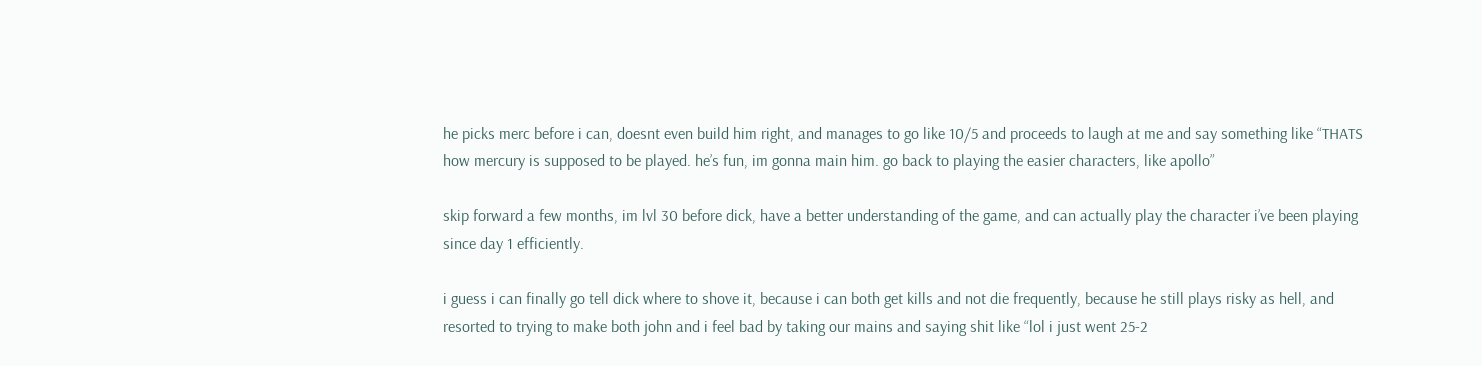he picks merc before i can, doesnt even build him right, and manages to go like 10/5 and proceeds to laugh at me and say something like “THATS how mercury is supposed to be played. he’s fun, im gonna main him. go back to playing the easier characters, like apollo”

skip forward a few months, im lvl 30 before dick, have a better understanding of the game, and can actually play the character i’ve been playing since day 1 efficiently.

i guess i can finally go tell dick where to shove it, because i can both get kills and not die frequently, because he still plays risky as hell, and resorted to trying to make both john and i feel bad by taking our mains and saying shit like “lol i just went 25-2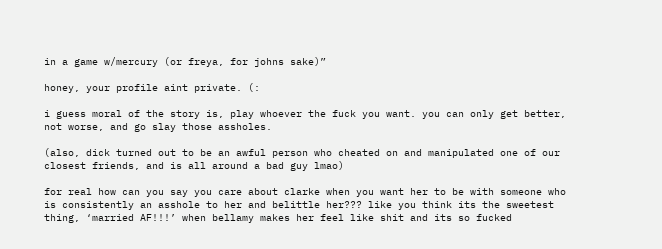in a game w/mercury (or freya, for johns sake)”

honey, your profile aint private. (:

i guess moral of the story is, play whoever the fuck you want. you can only get better, not worse, and go slay those assholes.

(also, dick turned out to be an awful person who cheated on and manipulated one of our closest friends, and is all around a bad guy lmao)

for real how can you say you care about clarke when you want her to be with someone who is consistently an asshole to her and belittle her??? like you think its the sweetest thing, ‘married AF!!!’ when bellamy makes her feel like shit and its so fucked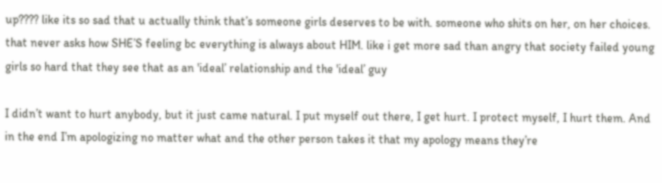up???? like its so sad that u actually think that’s someone girls deserves to be with. someone who shits on her, on her choices. that never asks how SHE’S feeling bc everything is always about HIM. like i get more sad than angry that society failed young girls so hard that they see that as an 'ideal’ relationship and the 'ideal’ guy

I didn’t want to hurt anybody, but it just came natural. I put myself out there, I get hurt. I protect myself, I hurt them. And in the end I’m apologizing no matter what and the other person takes it that my apology means they’re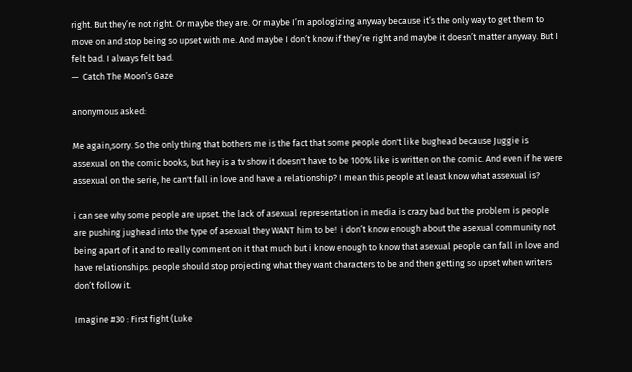right. But they’re not right. Or maybe they are. Or maybe I’m apologizing anyway because it’s the only way to get them to move on and stop being so upset with me. And maybe I don’t know if they’re right and maybe it doesn’t matter anyway. But I felt bad. I always felt bad.
—  Catch The Moon’s Gaze

anonymous asked:

Me again,sorry. So the only thing that bothers me is the fact that some people don't like bughead because Juggie is assexual on the comic books, but hey is a tv show it doesn't have to be 100% like is written on the comic. And even if he were assexual on the serie, he can't fall in love and have a relationship? I mean this people at least know what assexual is?

i can see why some people are upset. the lack of asexual representation in media is crazy bad but the problem is people are pushing jughead into the type of asexual they WANT him to be!  i don’t know enough about the asexual community not being apart of it and to really comment on it that much but i know enough to know that asexual people can fall in love and have relationships. people should stop projecting what they want characters to be and then getting so upset when writers don’t follow it.

Imagine #30 : First fight (Luke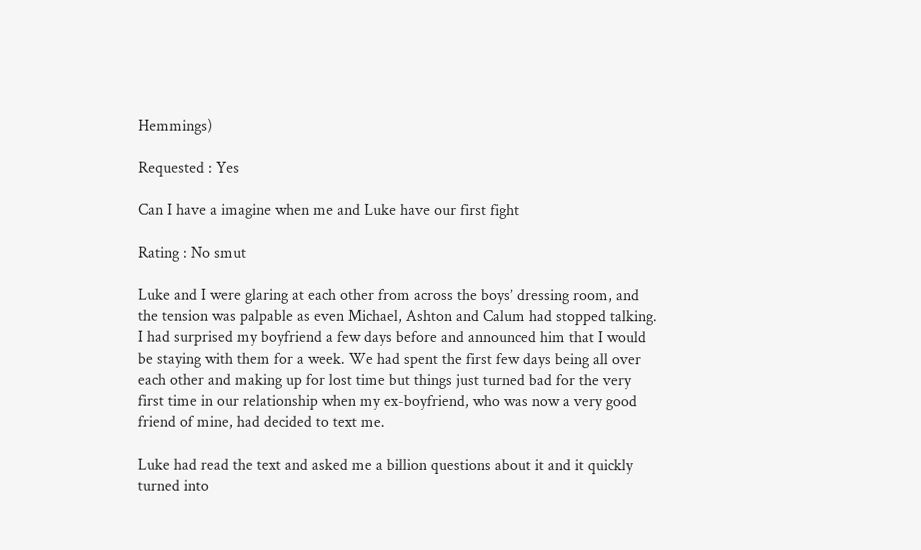Hemmings)

Requested : Yes

Can I have a imagine when me and Luke have our first fight

Rating : No smut

Luke and I were glaring at each other from across the boys’ dressing room, and the tension was palpable as even Michael, Ashton and Calum had stopped talking. I had surprised my boyfriend a few days before and announced him that I would be staying with them for a week. We had spent the first few days being all over each other and making up for lost time but things just turned bad for the very first time in our relationship when my ex-boyfriend, who was now a very good friend of mine, had decided to text me.

Luke had read the text and asked me a billion questions about it and it quickly turned into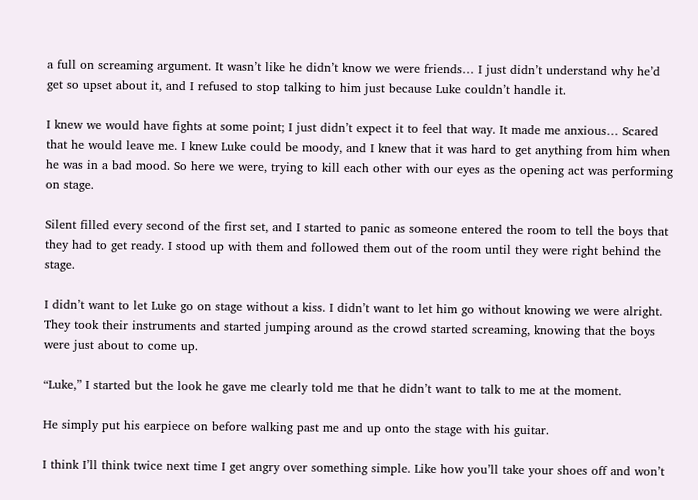a full on screaming argument. It wasn’t like he didn’t know we were friends… I just didn’t understand why he’d get so upset about it, and I refused to stop talking to him just because Luke couldn’t handle it.

I knew we would have fights at some point; I just didn’t expect it to feel that way. It made me anxious… Scared that he would leave me. I knew Luke could be moody, and I knew that it was hard to get anything from him when he was in a bad mood. So here we were, trying to kill each other with our eyes as the opening act was performing on stage.

Silent filled every second of the first set, and I started to panic as someone entered the room to tell the boys that they had to get ready. I stood up with them and followed them out of the room until they were right behind the stage.

I didn’t want to let Luke go on stage without a kiss. I didn’t want to let him go without knowing we were alright. They took their instruments and started jumping around as the crowd started screaming, knowing that the boys were just about to come up.

“Luke,” I started but the look he gave me clearly told me that he didn’t want to talk to me at the moment.

He simply put his earpiece on before walking past me and up onto the stage with his guitar.

I think I’ll think twice next time I get angry over something simple. Like how you’ll take your shoes off and won’t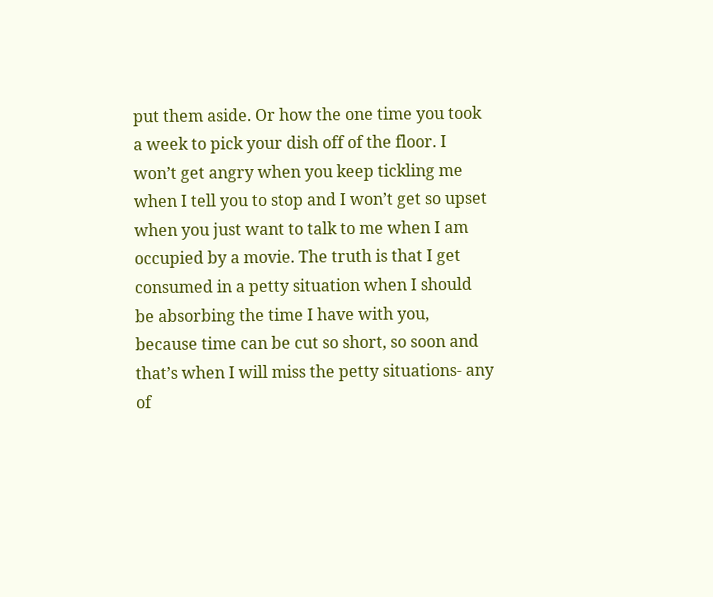put them aside. Or how the one time you took a week to pick your dish off of the floor. I won’t get angry when you keep tickling me when I tell you to stop and I won’t get so upset when you just want to talk to me when I am occupied by a movie. The truth is that I get consumed in a petty situation when I should be absorbing the time I have with you, because time can be cut so short, so soon and that’s when I will miss the petty situations- any of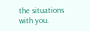the situations with you.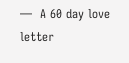—  A 60 day love letter